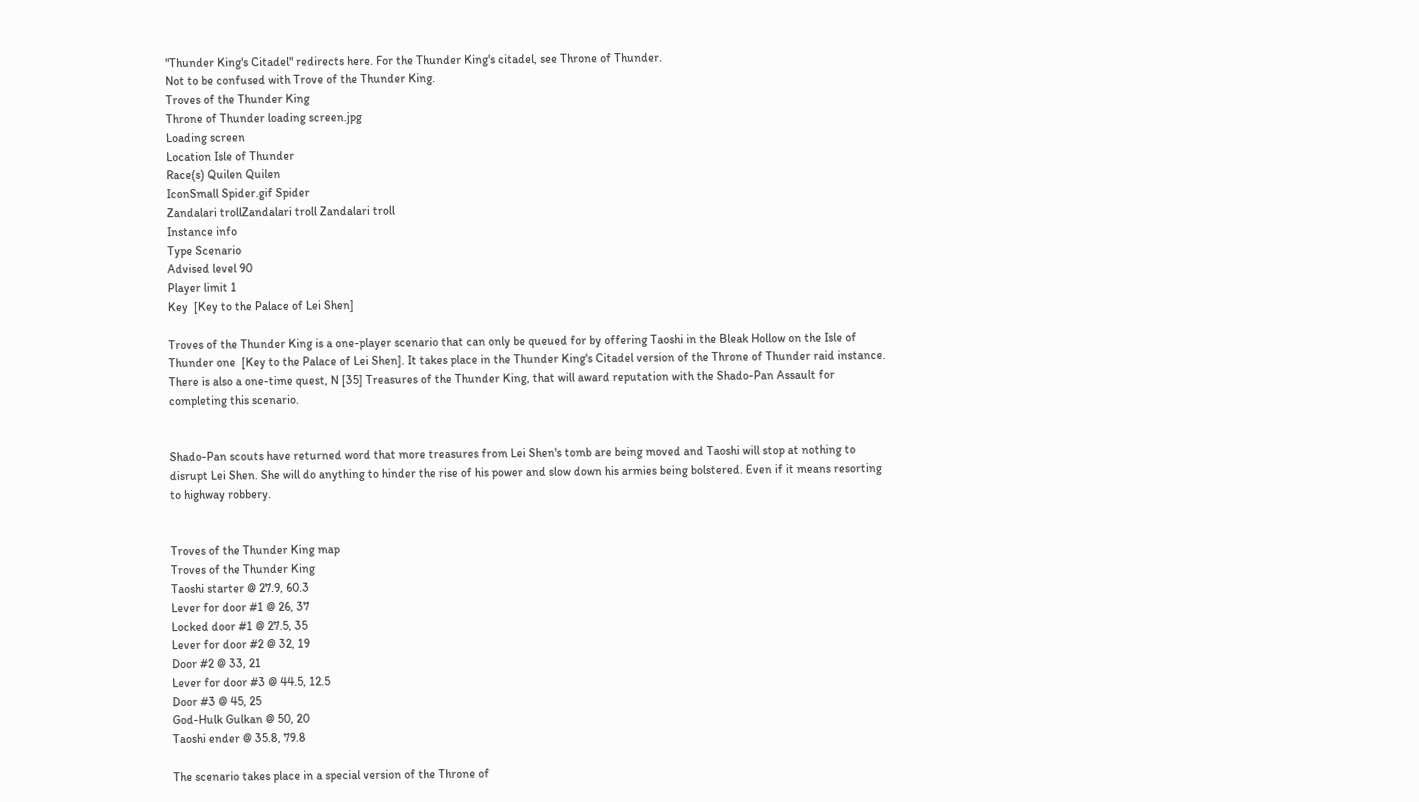"Thunder King's Citadel" redirects here. For the Thunder King's citadel, see Throne of Thunder.
Not to be confused with Trove of the Thunder King.
Troves of the Thunder King
Throne of Thunder loading screen.jpg
Loading screen
Location Isle of Thunder
Race(s) Quilen Quilen
IconSmall Spider.gif Spider
Zandalari trollZandalari troll Zandalari troll
Instance info
Type Scenario
Advised level 90
Player limit 1
Key  [Key to the Palace of Lei Shen]

Troves of the Thunder King is a one-player scenario that can only be queued for by offering Taoshi in the Bleak Hollow on the Isle of Thunder one  [Key to the Palace of Lei Shen]. It takes place in the Thunder King's Citadel version of the Throne of Thunder raid instance. There is also a one-time quest, N [35] Treasures of the Thunder King, that will award reputation with the Shado-Pan Assault for completing this scenario.


Shado-Pan scouts have returned word that more treasures from Lei Shen's tomb are being moved and Taoshi will stop at nothing to disrupt Lei Shen. She will do anything to hinder the rise of his power and slow down his armies being bolstered. Even if it means resorting to highway robbery.


Troves of the Thunder King map
Troves of the Thunder King
Taoshi starter @ 27.9, 60.3
Lever for door #1 @ 26, 37
Locked door #1 @ 27.5, 35
Lever for door #2 @ 32, 19
Door #2 @ 33, 21
Lever for door #3 @ 44.5, 12.5
Door #3 @ 45, 25
God-Hulk Gulkan @ 50, 20
Taoshi ender @ 35.8, 79.8

The scenario takes place in a special version of the Throne of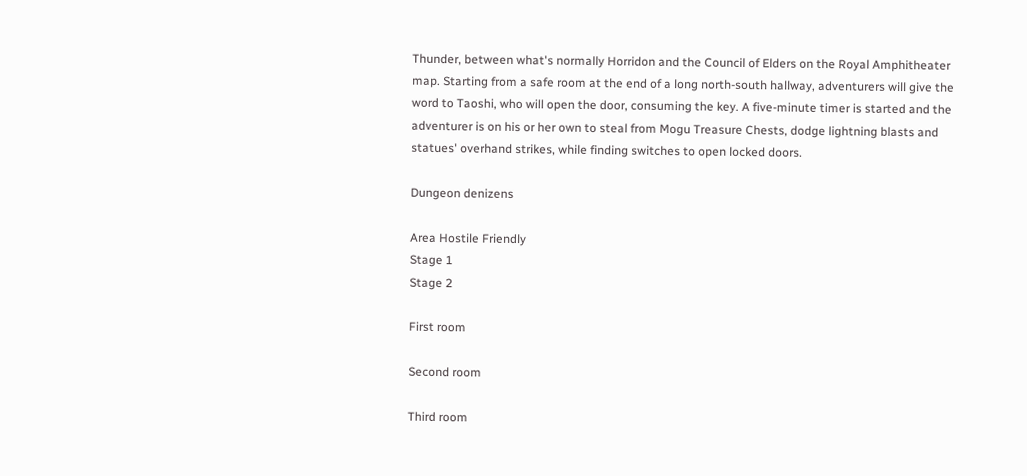Thunder, between what's normally Horridon and the Council of Elders on the Royal Amphitheater map. Starting from a safe room at the end of a long north-south hallway, adventurers will give the word to Taoshi, who will open the door, consuming the key. A five-minute timer is started and the adventurer is on his or her own to steal from Mogu Treasure Chests, dodge lightning blasts and statues' overhand strikes, while finding switches to open locked doors.

Dungeon denizens

Area Hostile Friendly
Stage 1
Stage 2

First room

Second room

Third room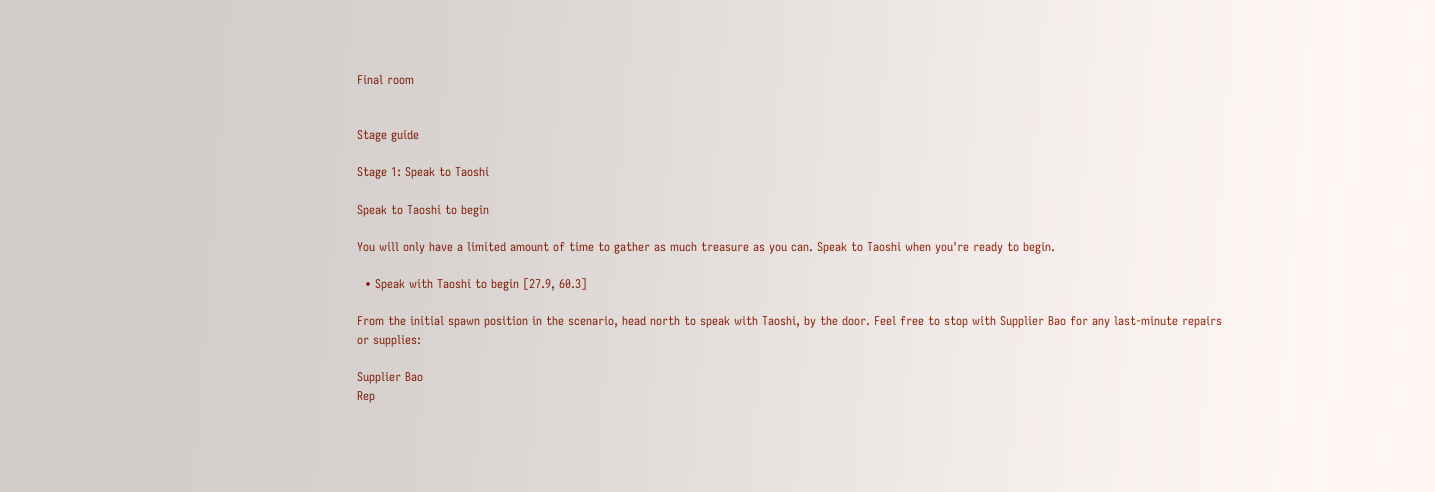Final room


Stage guide

Stage 1: Speak to Taoshi

Speak to Taoshi to begin

You will only have a limited amount of time to gather as much treasure as you can. Speak to Taoshi when you're ready to begin.

  • Speak with Taoshi to begin [27.9, 60.3]

From the initial spawn position in the scenario, head north to speak with Taoshi, by the door. Feel free to stop with Supplier Bao for any last-minute repairs or supplies:

Supplier Bao
Rep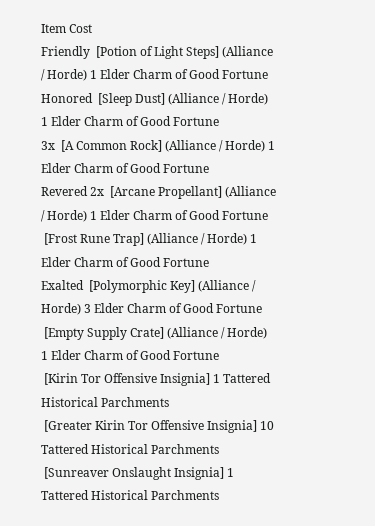Item Cost
Friendly  [Potion of Light Steps] (Alliance / Horde) 1 Elder Charm of Good Fortune
Honored  [Sleep Dust] (Alliance / Horde) 1 Elder Charm of Good Fortune
3x  [A Common Rock] (Alliance / Horde) 1 Elder Charm of Good Fortune
Revered 2x  [Arcane Propellant] (Alliance / Horde) 1 Elder Charm of Good Fortune
 [Frost Rune Trap] (Alliance / Horde) 1 Elder Charm of Good Fortune
Exalted  [Polymorphic Key] (Alliance / Horde) 3 Elder Charm of Good Fortune
 [Empty Supply Crate] (Alliance / Horde) 1 Elder Charm of Good Fortune
 [Kirin Tor Offensive Insignia] 1 Tattered Historical Parchments
 [Greater Kirin Tor Offensive Insignia] 10 Tattered Historical Parchments
 [Sunreaver Onslaught Insignia] 1 Tattered Historical Parchments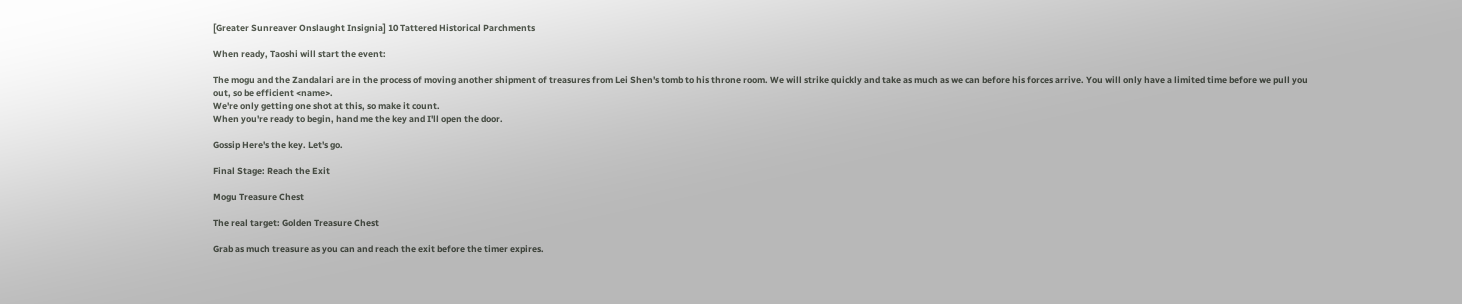[Greater Sunreaver Onslaught Insignia] 10 Tattered Historical Parchments

When ready, Taoshi will start the event:

The mogu and the Zandalari are in the process of moving another shipment of treasures from Lei Shen's tomb to his throne room. We will strike quickly and take as much as we can before his forces arrive. You will only have a limited time before we pull you out, so be efficient <name>.
We're only getting one shot at this, so make it count.
When you're ready to begin, hand me the key and I'll open the door.

Gossip Here's the key. Let's go.

Final Stage: Reach the Exit

Mogu Treasure Chest

The real target: Golden Treasure Chest

Grab as much treasure as you can and reach the exit before the timer expires.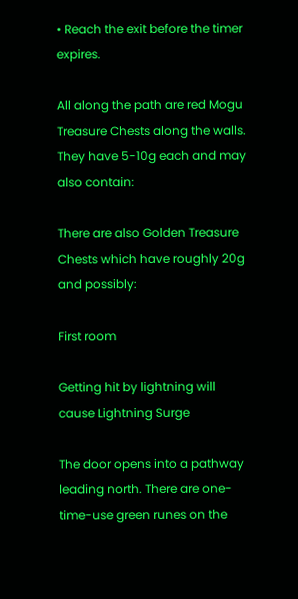• Reach the exit before the timer expires.

All along the path are red Mogu Treasure Chests along the walls. They have 5-10g each and may also contain:

There are also Golden Treasure Chests which have roughly 20g and possibly:

First room

Getting hit by lightning will cause Lightning Surge

The door opens into a pathway leading north. There are one-time-use green runes on the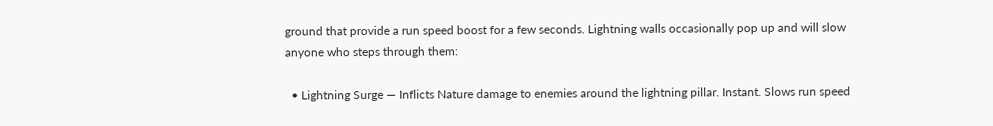ground that provide a run speed boost for a few seconds. Lightning walls occasionally pop up and will slow anyone who steps through them:

  • Lightning Surge — Inflicts Nature damage to enemies around the lightning pillar. Instant. Slows run speed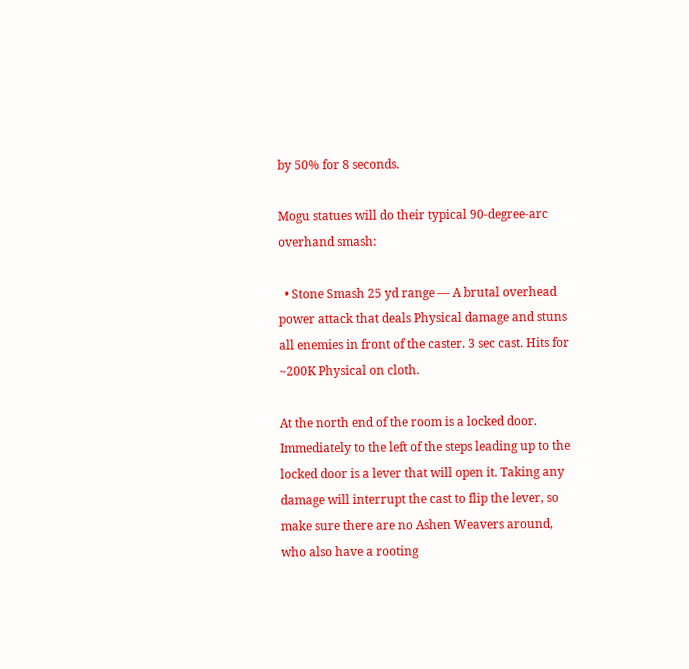by 50% for 8 seconds.

Mogu statues will do their typical 90-degree-arc overhand smash:

  • Stone Smash 25 yd range — A brutal overhead power attack that deals Physical damage and stuns all enemies in front of the caster. 3 sec cast. Hits for ~200K Physical on cloth.

At the north end of the room is a locked door. Immediately to the left of the steps leading up to the locked door is a lever that will open it. Taking any damage will interrupt the cast to flip the lever, so make sure there are no Ashen Weavers around, who also have a rooting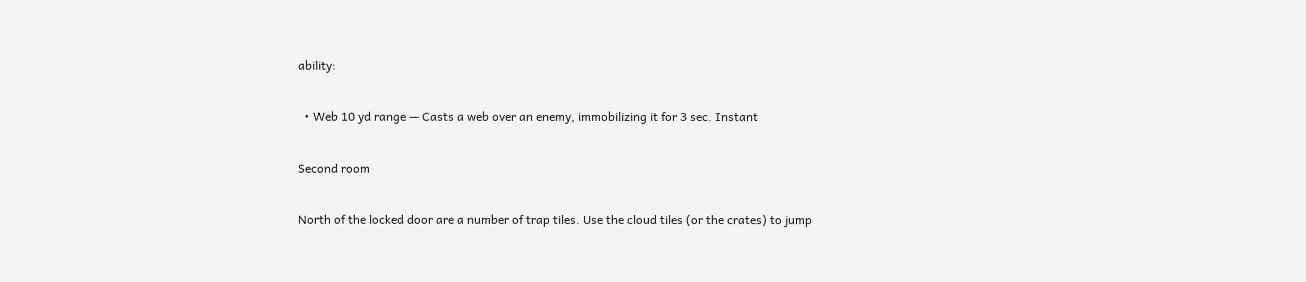ability:

  • Web 10 yd range — Casts a web over an enemy, immobilizing it for 3 sec. Instant

Second room

North of the locked door are a number of trap tiles. Use the cloud tiles (or the crates) to jump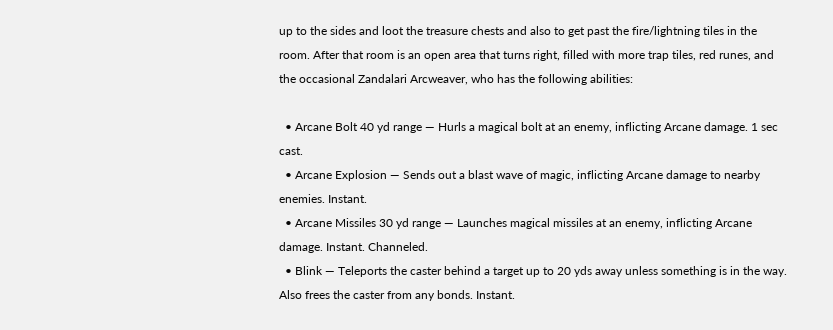up to the sides and loot the treasure chests and also to get past the fire/lightning tiles in the room. After that room is an open area that turns right, filled with more trap tiles, red runes, and the occasional Zandalari Arcweaver, who has the following abilities:

  • Arcane Bolt 40 yd range — Hurls a magical bolt at an enemy, inflicting Arcane damage. 1 sec cast.
  • Arcane Explosion — Sends out a blast wave of magic, inflicting Arcane damage to nearby enemies. Instant.
  • Arcane Missiles 30 yd range — Launches magical missiles at an enemy, inflicting Arcane damage. Instant. Channeled.
  • Blink — Teleports the caster behind a target up to 20 yds away unless something is in the way. Also frees the caster from any bonds. Instant.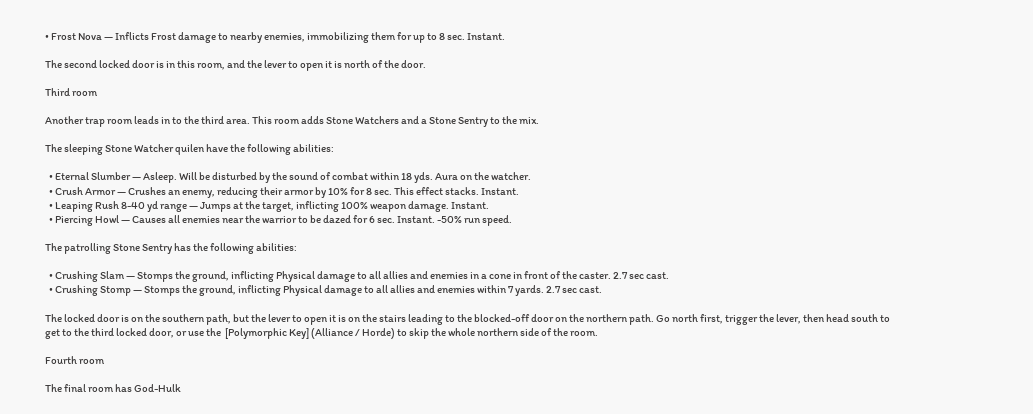• Frost Nova — Inflicts Frost damage to nearby enemies, immobilizing them for up to 8 sec. Instant.

The second locked door is in this room, and the lever to open it is north of the door.

Third room

Another trap room leads in to the third area. This room adds Stone Watchers and a Stone Sentry to the mix.

The sleeping Stone Watcher quilen have the following abilities:

  • Eternal Slumber — Asleep. Will be disturbed by the sound of combat within 18 yds. Aura on the watcher.
  • Crush Armor — Crushes an enemy, reducing their armor by 10% for 8 sec. This effect stacks. Instant.
  • Leaping Rush 8-40 yd range — Jumps at the target, inflicting 100% weapon damage. Instant.
  • Piercing Howl — Causes all enemies near the warrior to be dazed for 6 sec. Instant. -50% run speed.

The patrolling Stone Sentry has the following abilities:

  • Crushing Slam — Stomps the ground, inflicting Physical damage to all allies and enemies in a cone in front of the caster. 2.7 sec cast.
  • Crushing Stomp — Stomps the ground, inflicting Physical damage to all allies and enemies within 7 yards. 2.7 sec cast.

The locked door is on the southern path, but the lever to open it is on the stairs leading to the blocked-off door on the northern path. Go north first, trigger the lever, then head south to get to the third locked door, or use the  [Polymorphic Key] (Alliance / Horde) to skip the whole northern side of the room.

Fourth room

The final room has God-Hulk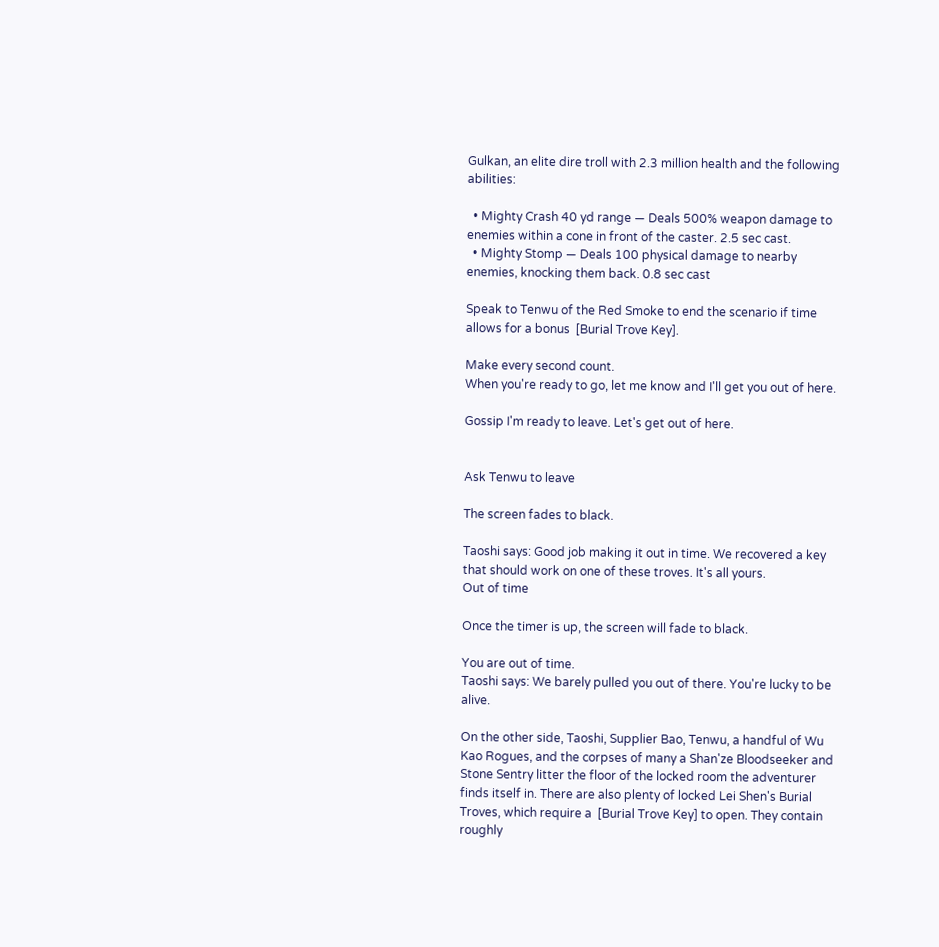Gulkan, an elite dire troll with 2.3 million health and the following abilities:

  • Mighty Crash 40 yd range — Deals 500% weapon damage to enemies within a cone in front of the caster. 2.5 sec cast.
  • Mighty Stomp — Deals 100 physical damage to nearby enemies, knocking them back. 0.8 sec cast

Speak to Tenwu of the Red Smoke to end the scenario if time allows for a bonus  [Burial Trove Key].

Make every second count.
When you're ready to go, let me know and I'll get you out of here.

Gossip I'm ready to leave. Let's get out of here.


Ask Tenwu to leave

The screen fades to black.

Taoshi says: Good job making it out in time. We recovered a key that should work on one of these troves. It's all yours.
Out of time

Once the timer is up, the screen will fade to black.

You are out of time.
Taoshi says: We barely pulled you out of there. You're lucky to be alive.

On the other side, Taoshi, Supplier Bao, Tenwu, a handful of Wu Kao Rogues, and the corpses of many a Shan'ze Bloodseeker and Stone Sentry litter the floor of the locked room the adventurer finds itself in. There are also plenty of locked Lei Shen's Burial Troves, which require a  [Burial Trove Key] to open. They contain roughly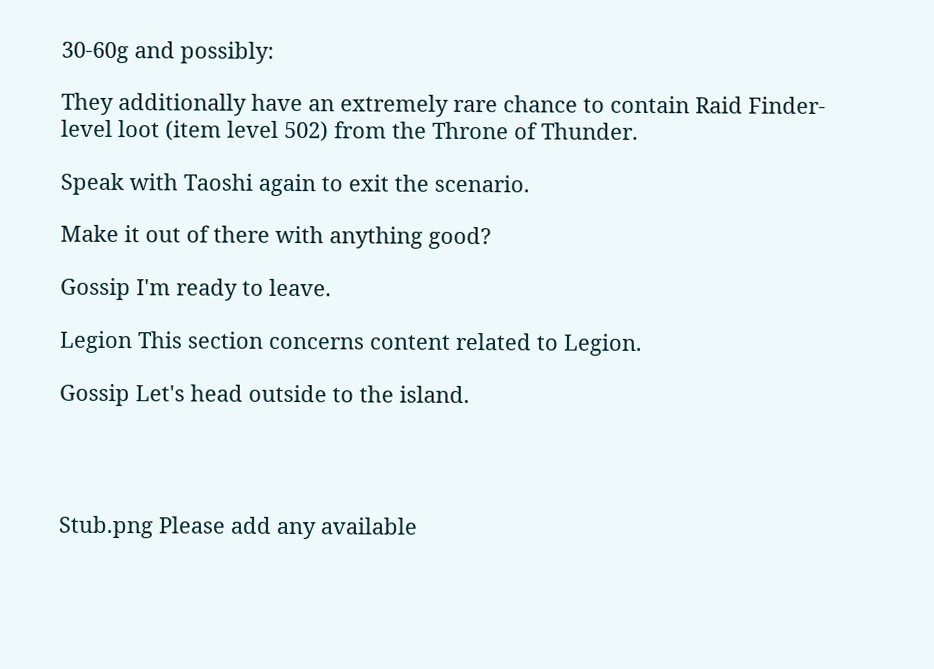30-60g and possibly:

They additionally have an extremely rare chance to contain Raid Finder-level loot (item level 502) from the Throne of Thunder.

Speak with Taoshi again to exit the scenario.

Make it out of there with anything good?

Gossip I'm ready to leave.

Legion This section concerns content related to Legion.

Gossip Let's head outside to the island.




Stub.png Please add any available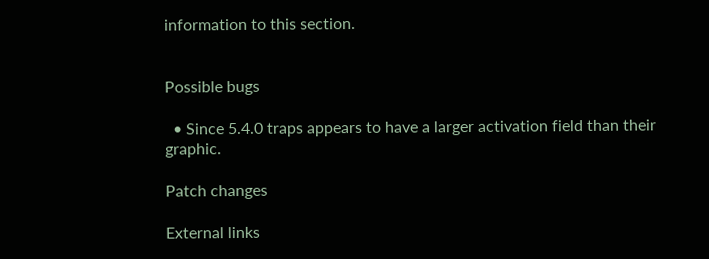information to this section.


Possible bugs

  • Since 5.4.0 traps appears to have a larger activation field than their graphic.

Patch changes

External links